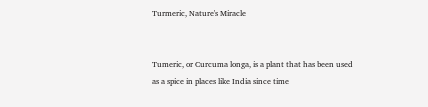Turmeric, Nature's Miracle


Tumeric, or Curcuma longa, is a plant that has been used as a spice in places like India since time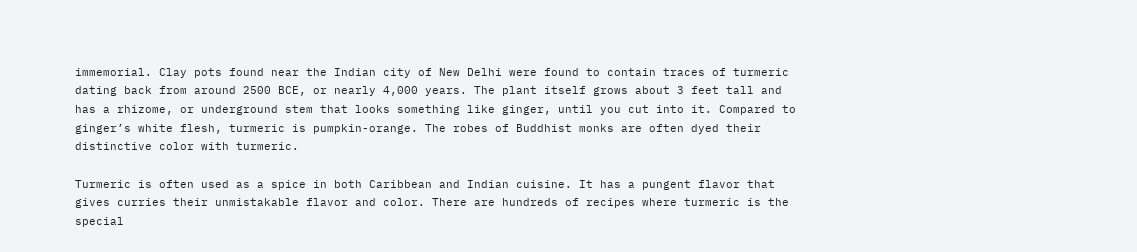immemorial. Clay pots found near the Indian city of New Delhi were found to contain traces of turmeric dating back from around 2500 BCE, or nearly 4,000 years. The plant itself grows about 3 feet tall and has a rhizome, or underground stem that looks something like ginger, until you cut into it. Compared to ginger’s white flesh, turmeric is pumpkin-orange. The robes of Buddhist monks are often dyed their distinctive color with turmeric.

Turmeric is often used as a spice in both Caribbean and Indian cuisine. It has a pungent flavor that gives curries their unmistakable flavor and color. There are hundreds of recipes where turmeric is the special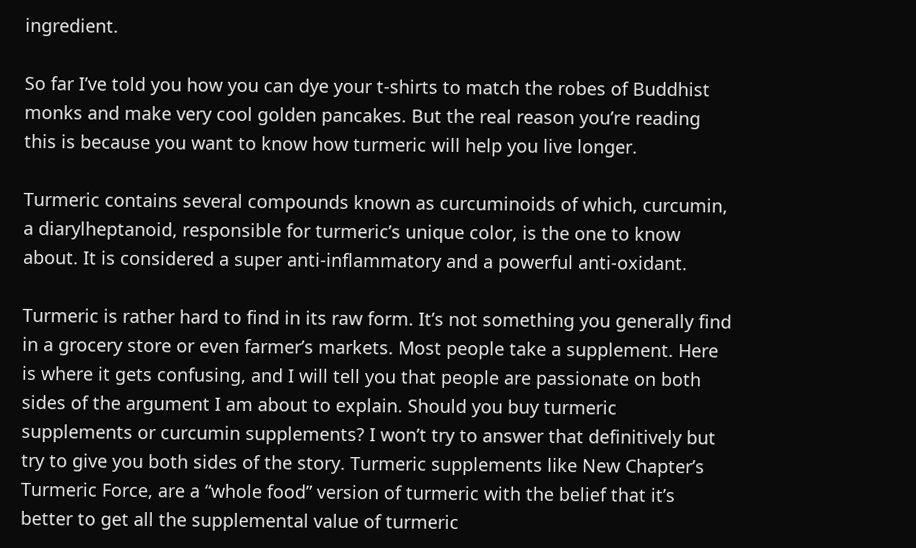ingredient.

So far I’ve told you how you can dye your t-shirts to match the robes of Buddhist monks and make very cool golden pancakes. But the real reason you’re reading this is because you want to know how turmeric will help you live longer.

Turmeric contains several compounds known as curcuminoids of which, curcumin, a diarylheptanoid, responsible for turmeric’s unique color, is the one to know about. It is considered a super anti-inflammatory and a powerful anti-oxidant.

Turmeric is rather hard to find in its raw form. It’s not something you generally find in a grocery store or even farmer’s markets. Most people take a supplement. Here is where it gets confusing, and I will tell you that people are passionate on both sides of the argument I am about to explain. Should you buy turmeric supplements or curcumin supplements? I won’t try to answer that definitively but try to give you both sides of the story. Turmeric supplements like New Chapter’s Turmeric Force, are a “whole food” version of turmeric with the belief that it’s better to get all the supplemental value of turmeric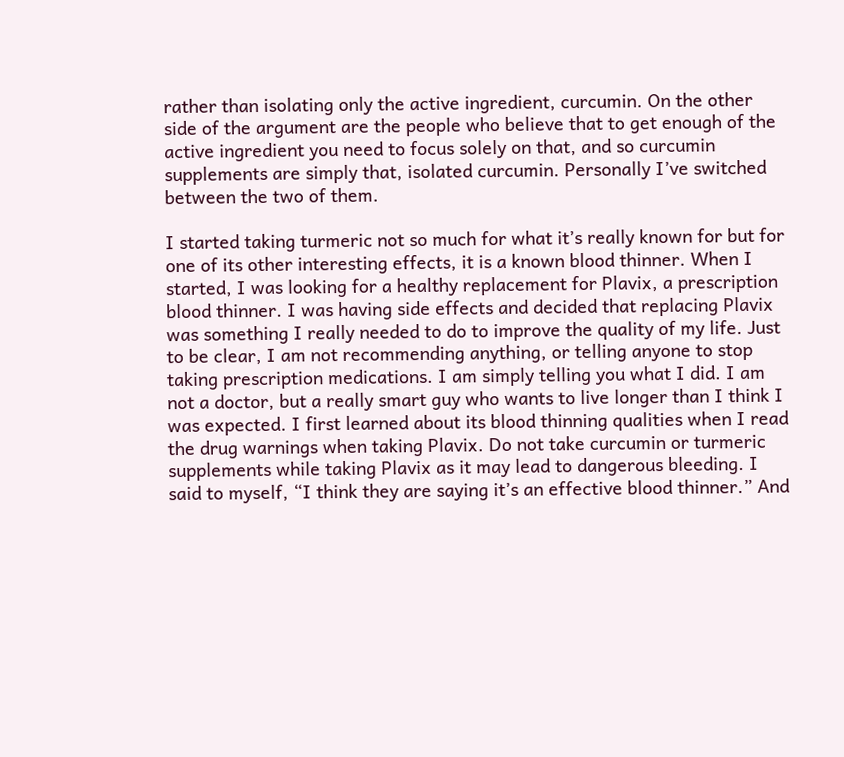rather than isolating only the active ingredient, curcumin. On the other side of the argument are the people who believe that to get enough of the active ingredient you need to focus solely on that, and so curcumin supplements are simply that, isolated curcumin. Personally I’ve switched between the two of them.

I started taking turmeric not so much for what it’s really known for but for one of its other interesting effects, it is a known blood thinner. When I started, I was looking for a healthy replacement for Plavix, a prescription blood thinner. I was having side effects and decided that replacing Plavix was something I really needed to do to improve the quality of my life. Just to be clear, I am not recommending anything, or telling anyone to stop taking prescription medications. I am simply telling you what I did. I am not a doctor, but a really smart guy who wants to live longer than I think I was expected. I first learned about its blood thinning qualities when I read the drug warnings when taking Plavix. Do not take curcumin or turmeric supplements while taking Plavix as it may lead to dangerous bleeding. I said to myself, “I think they are saying it’s an effective blood thinner.” And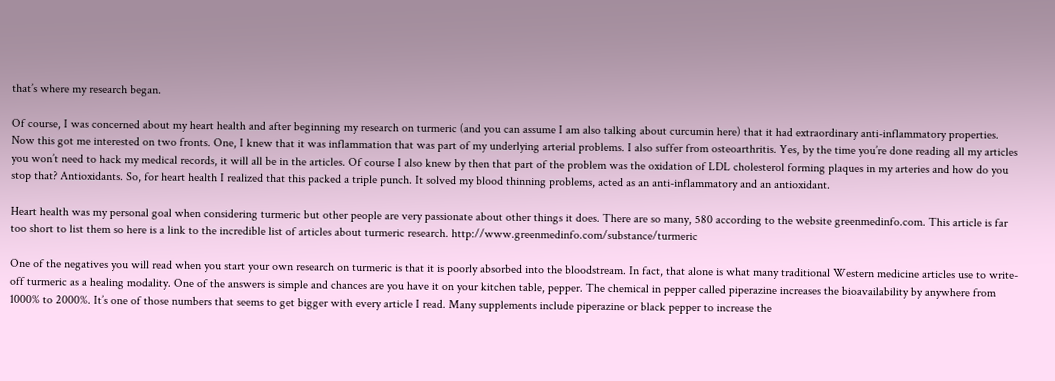that’s where my research began.

Of course, I was concerned about my heart health and after beginning my research on turmeric (and you can assume I am also talking about curcumin here) that it had extraordinary anti-inflammatory properties. Now this got me interested on two fronts. One, I knew that it was inflammation that was part of my underlying arterial problems. I also suffer from osteoarthritis. Yes, by the time you’re done reading all my articles you won’t need to hack my medical records, it will all be in the articles. Of course I also knew by then that part of the problem was the oxidation of LDL cholesterol forming plaques in my arteries and how do you stop that? Antioxidants. So, for heart health I realized that this packed a triple punch. It solved my blood thinning problems, acted as an anti-inflammatory and an antioxidant.

Heart health was my personal goal when considering turmeric but other people are very passionate about other things it does. There are so many, 580 according to the website greenmedinfo.com. This article is far too short to list them so here is a link to the incredible list of articles about turmeric research. http://www.greenmedinfo.com/substance/turmeric

One of the negatives you will read when you start your own research on turmeric is that it is poorly absorbed into the bloodstream. In fact, that alone is what many traditional Western medicine articles use to write-off turmeric as a healing modality. One of the answers is simple and chances are you have it on your kitchen table, pepper. The chemical in pepper called piperazine increases the bioavailability by anywhere from 1000% to 2000%. It’s one of those numbers that seems to get bigger with every article I read. Many supplements include piperazine or black pepper to increase the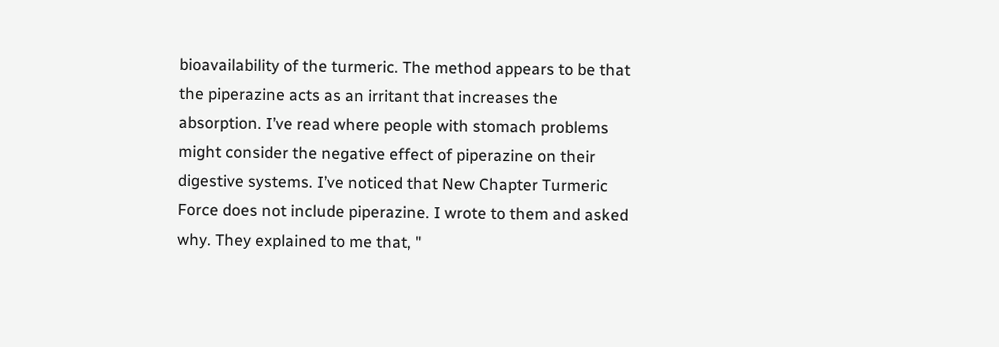bioavailability of the turmeric. The method appears to be that the piperazine acts as an irritant that increases the absorption. I’ve read where people with stomach problems might consider the negative effect of piperazine on their digestive systems. I’ve noticed that New Chapter Turmeric Force does not include piperazine. I wrote to them and asked why. They explained to me that, "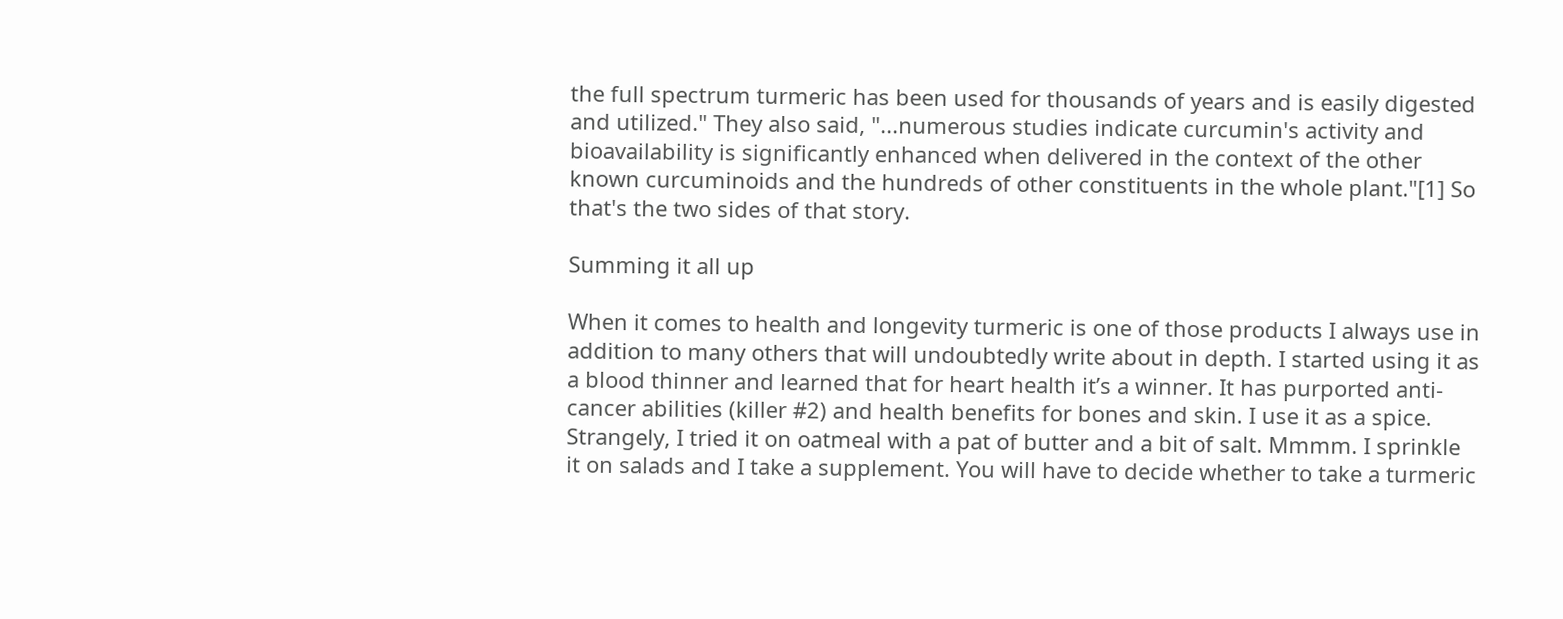the full spectrum turmeric has been used for thousands of years and is easily digested and utilized." They also said, "...numerous studies indicate curcumin's activity and bioavailability is significantly enhanced when delivered in the context of the other known curcuminoids and the hundreds of other constituents in the whole plant."[1] So that's the two sides of that story.

Summing it all up

When it comes to health and longevity turmeric is one of those products I always use in addition to many others that will undoubtedly write about in depth. I started using it as a blood thinner and learned that for heart health it’s a winner. It has purported anti-cancer abilities (killer #2) and health benefits for bones and skin. I use it as a spice. Strangely, I tried it on oatmeal with a pat of butter and a bit of salt. Mmmm. I sprinkle it on salads and I take a supplement. You will have to decide whether to take a turmeric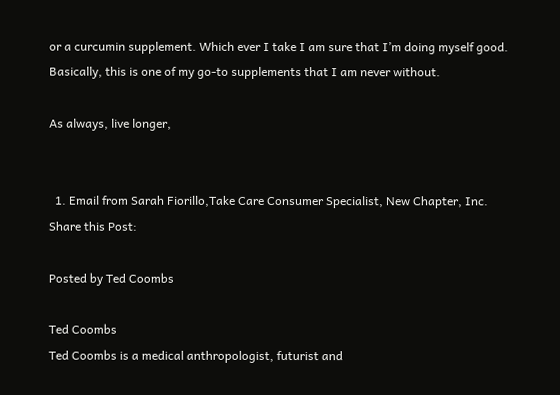or a curcumin supplement. Which ever I take I am sure that I’m doing myself good. Basically, this is one of my go-to supplements that I am never without.

As always, live longer,


  1. Email from Sarah Fiorillo,Take Care Consumer Specialist, New Chapter, Inc.
Share this Post:

Posted by Ted Coombs

Ted Coombs
Ted Coombs is a medical anthropologist, futurist and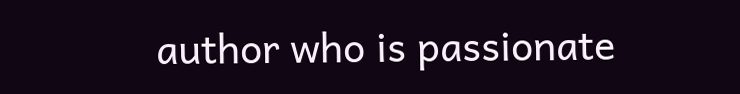author who is passionate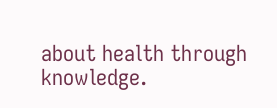about health through knowledge.